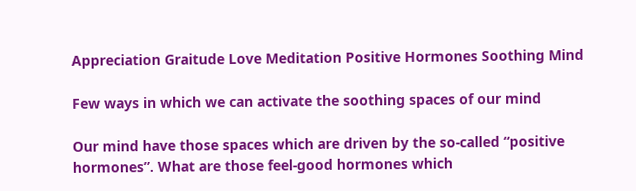Appreciation Graitude Love Meditation Positive Hormones Soothing Mind

Few ways in which we can activate the soothing spaces of our mind

Our mind have those spaces which are driven by the so-called “positive hormones”. What are those feel-good hormones which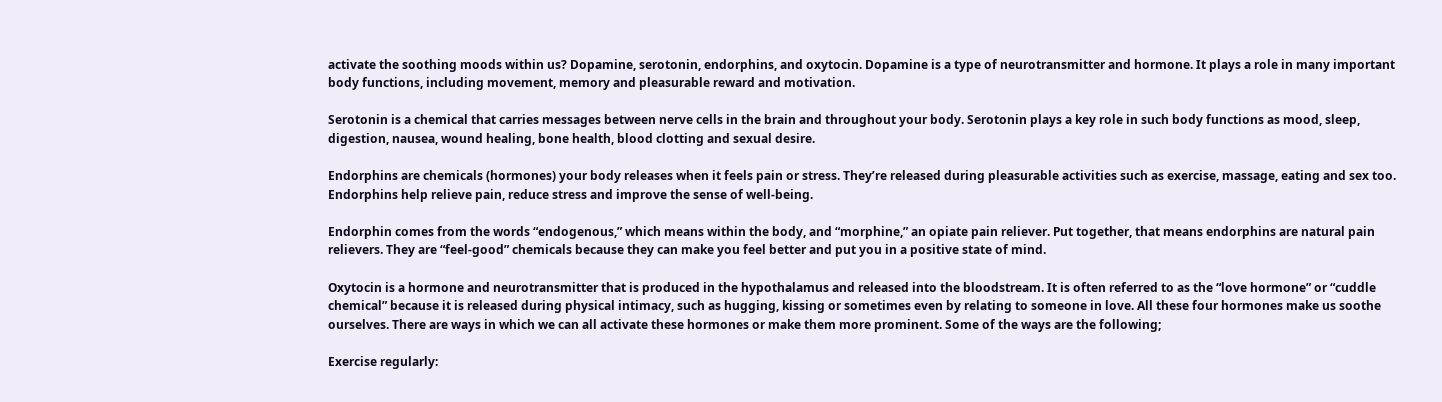activate the soothing moods within us? Dopamine, serotonin, endorphins, and oxytocin. Dopamine is a type of neurotransmitter and hormone. It plays a role in many important body functions, including movement, memory and pleasurable reward and motivation.

Serotonin is a chemical that carries messages between nerve cells in the brain and throughout your body. Serotonin plays a key role in such body functions as mood, sleep, digestion, nausea, wound healing, bone health, blood clotting and sexual desire.

Endorphins are chemicals (hormones) your body releases when it feels pain or stress. They’re released during pleasurable activities such as exercise, massage, eating and sex too. Endorphins help relieve pain, reduce stress and improve the sense of well-being.

Endorphin comes from the words “endogenous,” which means within the body, and “morphine,” an opiate pain reliever. Put together, that means endorphins are natural pain relievers. They are “feel-good” chemicals because they can make you feel better and put you in a positive state of mind.

Oxytocin is a hormone and neurotransmitter that is produced in the hypothalamus and released into the bloodstream. It is often referred to as the “love hormone” or “cuddle chemical” because it is released during physical intimacy, such as hugging, kissing or sometimes even by relating to someone in love. All these four hormones make us soothe ourselves. There are ways in which we can all activate these hormones or make them more prominent. Some of the ways are the following;

Exercise regularly: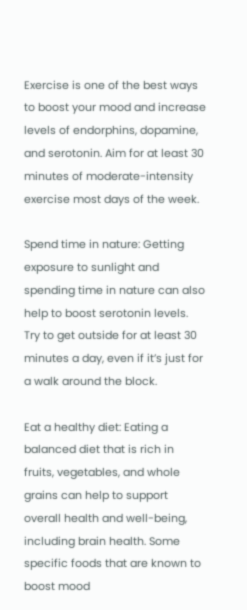Exercise is one of the best ways to boost your mood and increase levels of endorphins, dopamine, and serotonin. Aim for at least 30 minutes of moderate-intensity exercise most days of the week.

Spend time in nature: Getting exposure to sunlight and spending time in nature can also help to boost serotonin levels. Try to get outside for at least 30 minutes a day, even if it’s just for a walk around the block.

Eat a healthy diet: Eating a balanced diet that is rich in fruits, vegetables, and whole grains can help to support overall health and well-being, including brain health. Some specific foods that are known to boost mood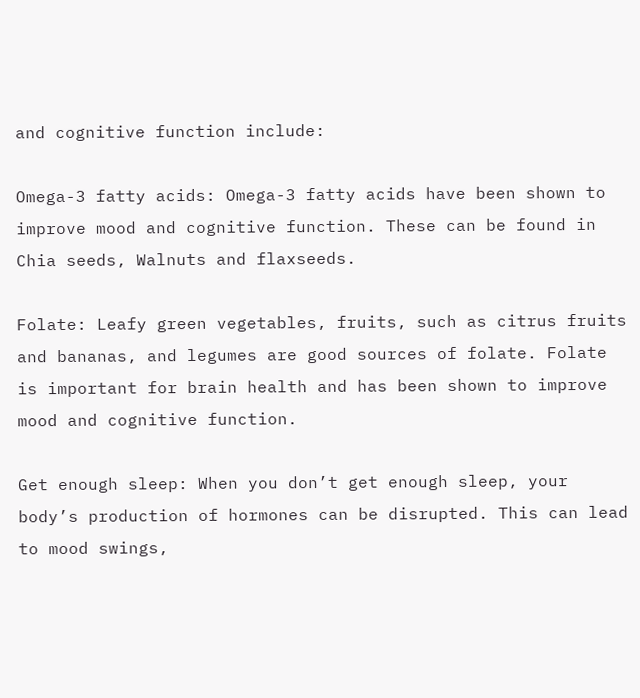and cognitive function include:

Omega-3 fatty acids: Omega-3 fatty acids have been shown to improve mood and cognitive function. These can be found in Chia seeds, Walnuts and flaxseeds.

Folate: Leafy green vegetables, fruits, such as citrus fruits and bananas, and legumes are good sources of folate. Folate is important for brain health and has been shown to improve mood and cognitive function.

Get enough sleep: When you don’t get enough sleep, your body’s production of hormones can be disrupted. This can lead to mood swings,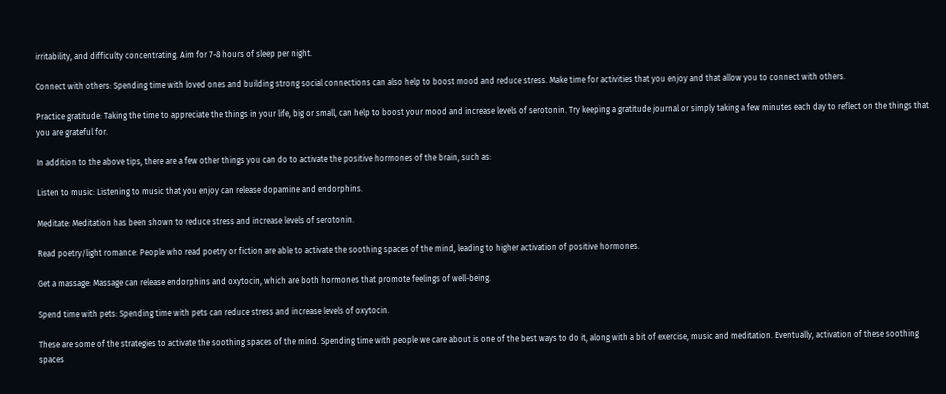irritability, and difficulty concentrating. Aim for 7-8 hours of sleep per night.

Connect with others: Spending time with loved ones and building strong social connections can also help to boost mood and reduce stress. Make time for activities that you enjoy and that allow you to connect with others.

Practice gratitude: Taking the time to appreciate the things in your life, big or small, can help to boost your mood and increase levels of serotonin. Try keeping a gratitude journal or simply taking a few minutes each day to reflect on the things that you are grateful for.

In addition to the above tips, there are a few other things you can do to activate the positive hormones of the brain, such as:

Listen to music: Listening to music that you enjoy can release dopamine and endorphins.

Meditate: Meditation has been shown to reduce stress and increase levels of serotonin.

Read poetry/light romance: People who read poetry or fiction are able to activate the soothing spaces of the mind, leading to higher activation of positive hormones.

Get a massage: Massage can release endorphins and oxytocin, which are both hormones that promote feelings of well-being.

Spend time with pets: Spending time with pets can reduce stress and increase levels of oxytocin.

These are some of the strategies to activate the soothing spaces of the mind. Spending time with people we care about is one of the best ways to do it, along with a bit of exercise, music and meditation. Eventually, activation of these soothing spaces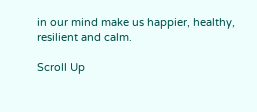in our mind make us happier, healthy, resilient and calm.

Scroll Up